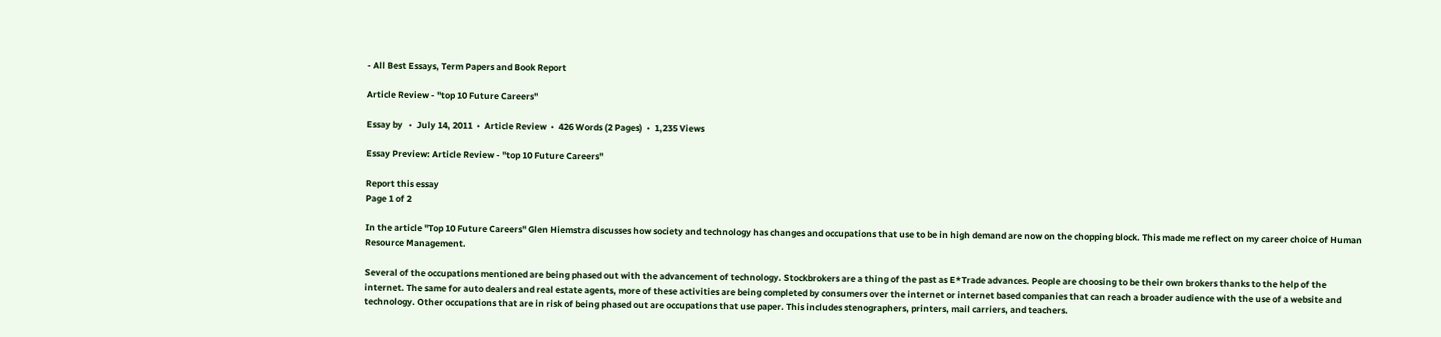- All Best Essays, Term Papers and Book Report

Article Review - "top 10 Future Careers"

Essay by   •  July 14, 2011  •  Article Review  •  426 Words (2 Pages)  •  1,235 Views

Essay Preview: Article Review - "top 10 Future Careers"

Report this essay
Page 1 of 2

In the article "Top 10 Future Careers" Glen Hiemstra discusses how society and technology has changes and occupations that use to be in high demand are now on the chopping block. This made me reflect on my career choice of Human Resource Management.

Several of the occupations mentioned are being phased out with the advancement of technology. Stockbrokers are a thing of the past as E*Trade advances. People are choosing to be their own brokers thanks to the help of the internet. The same for auto dealers and real estate agents, more of these activities are being completed by consumers over the internet or internet based companies that can reach a broader audience with the use of a website and technology. Other occupations that are in risk of being phased out are occupations that use paper. This includes stenographers, printers, mail carriers, and teachers.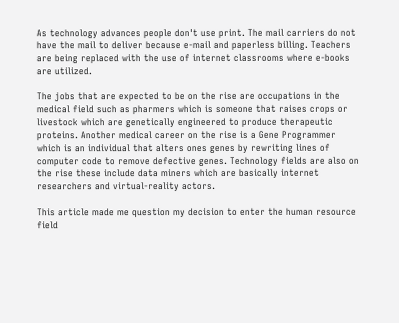As technology advances people don't use print. The mail carriers do not have the mail to deliver because e-mail and paperless billing. Teachers are being replaced with the use of internet classrooms where e-books are utilized.

The jobs that are expected to be on the rise are occupations in the medical field such as pharmers which is someone that raises crops or livestock which are genetically engineered to produce therapeutic proteins. Another medical career on the rise is a Gene Programmer which is an individual that alters ones genes by rewriting lines of computer code to remove defective genes. Technology fields are also on the rise these include data miners which are basically internet researchers and virtual-reality actors.

This article made me question my decision to enter the human resource field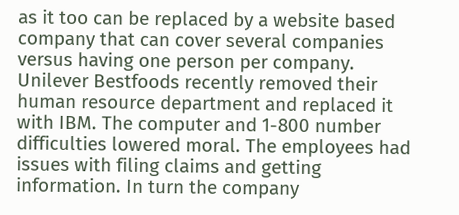as it too can be replaced by a website based company that can cover several companies versus having one person per company. Unilever Bestfoods recently removed their human resource department and replaced it with IBM. The computer and 1-800 number difficulties lowered moral. The employees had issues with filing claims and getting information. In turn the company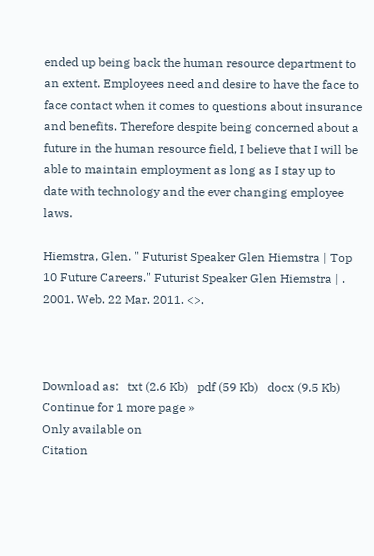ended up being back the human resource department to an extent. Employees need and desire to have the face to face contact when it comes to questions about insurance and benefits. Therefore despite being concerned about a future in the human resource field, I believe that I will be able to maintain employment as long as I stay up to date with technology and the ever changing employee laws.

Hiemstra, Glen. " Futurist Speaker Glen Hiemstra | Top 10 Future Careers." Futurist Speaker Glen Hiemstra | . 2001. Web. 22 Mar. 2011. <>.



Download as:   txt (2.6 Kb)   pdf (59 Kb)   docx (9.5 Kb)
Continue for 1 more page »
Only available on
Citation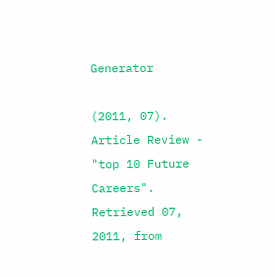Generator

(2011, 07). Article Review - "top 10 Future Careers". Retrieved 07, 2011, from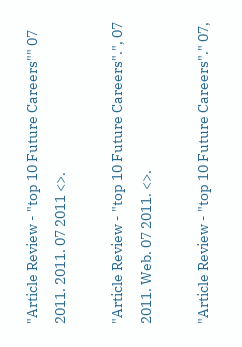"Article Review - "top 10 Future Careers"" 07 2011. 2011. 07 2011 <>.

"Article Review - "top 10 Future Careers".", 07 2011. Web. 07 2011. <>.

"Article Review - "top 10 Future Careers"." 07,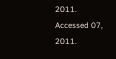2011. Accessed 07, 2011.